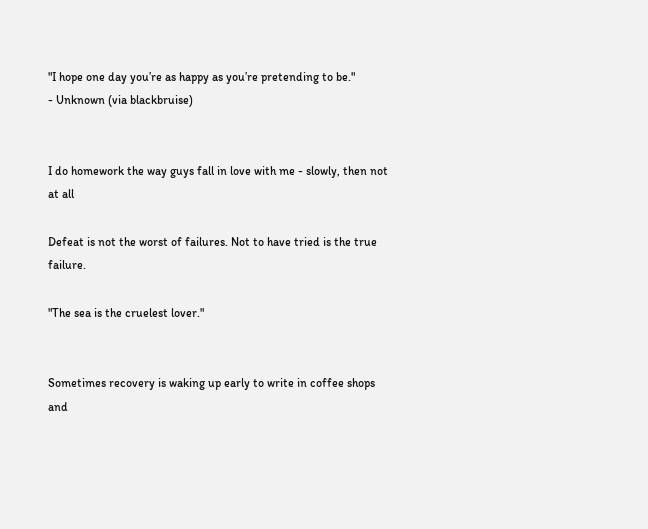"I hope one day you’re as happy as you’re pretending to be."
- Unknown (via blackbruise)


I do homework the way guys fall in love with me - slowly, then not at all

Defeat is not the worst of failures. Not to have tried is the true failure.

"The sea is the cruelest lover."


Sometimes recovery is waking up early to write in coffee shops and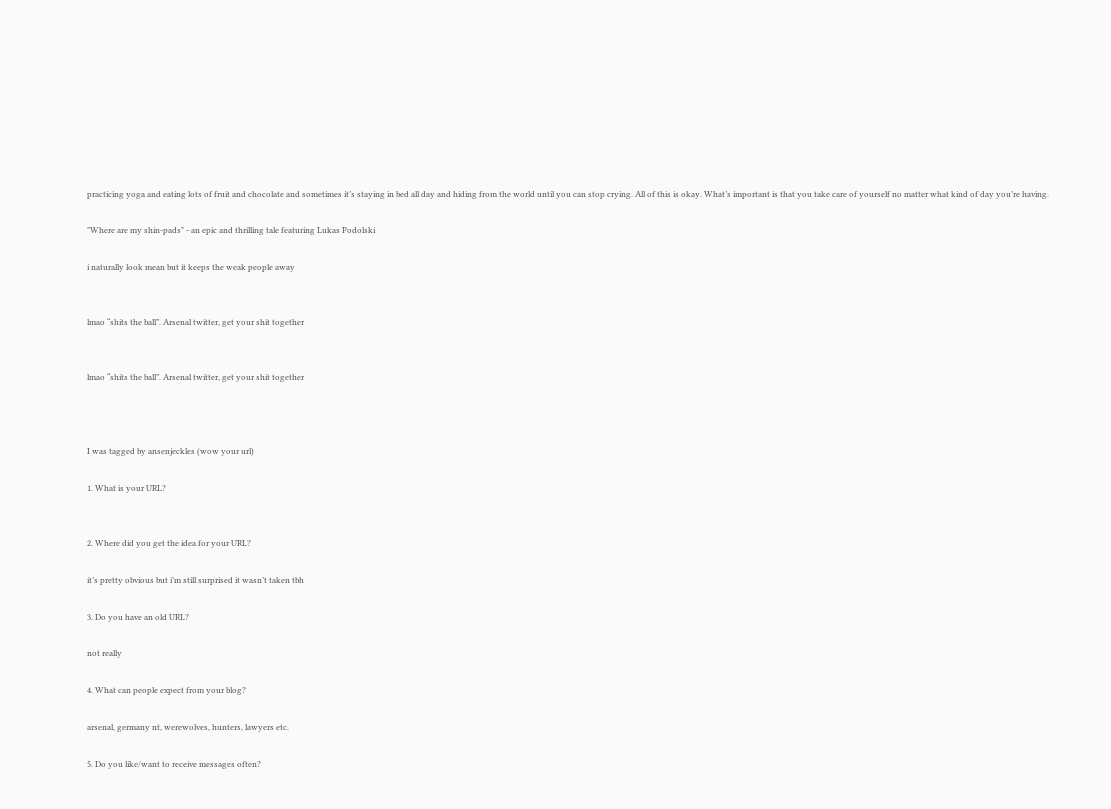practicing yoga and eating lots of fruit and chocolate and sometimes it’s staying in bed all day and hiding from the world until you can stop crying. All of this is okay. What’s important is that you take care of yourself no matter what kind of day you’re having.

"Where are my shin-pads" - an epic and thrilling tale featuring Lukas Podolski

i naturally look mean but it keeps the weak people away


lmao “shits the ball”. Arsenal twitter, get your shit together


lmao “shits the ball”. Arsenal twitter, get your shit together



I was tagged by ansenjeckles (wow your url)

1. What is your URL?


2. Where did you get the idea for your URL?

it’s pretty obvious but i’m still surprised it wasn’t taken tbh

3. Do you have an old URL?

not really

4. What can people expect from your blog?

arsenal, germany nt, werewolves, hunters, lawyers etc.

5. Do you like/want to receive messages often?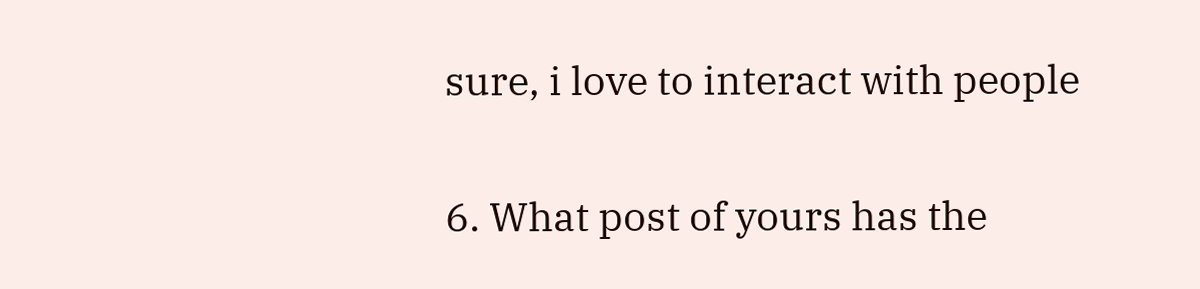sure, i love to interact with people

6. What post of yours has the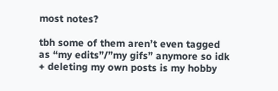most notes?

tbh some of them aren’t even tagged as “my edits”/”my gifs” anymore so idk + deleting my own posts is my hobby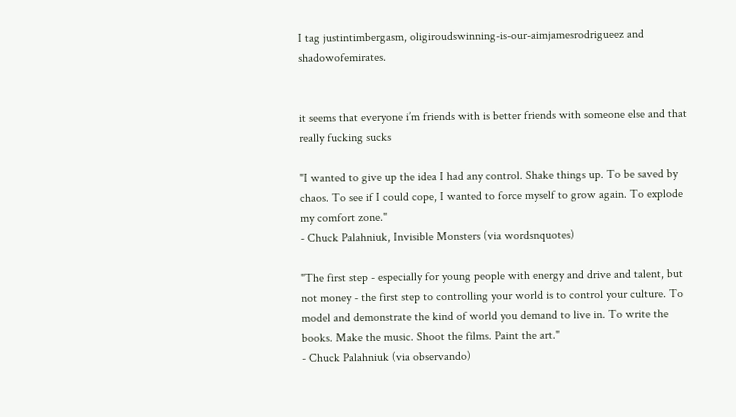I tag justintimbergasm, oligiroudswinning-is-our-aimjamesrodrigueez and shadowofemirates.


it seems that everyone i’m friends with is better friends with someone else and that really fucking sucks

"I wanted to give up the idea I had any control. Shake things up. To be saved by chaos. To see if I could cope, I wanted to force myself to grow again. To explode my comfort zone."
- Chuck Palahniuk, Invisible Monsters (via wordsnquotes)

"The first step - especially for young people with energy and drive and talent, but not money - the first step to controlling your world is to control your culture. To model and demonstrate the kind of world you demand to live in. To write the books. Make the music. Shoot the films. Paint the art."
- Chuck Palahniuk (via observando)